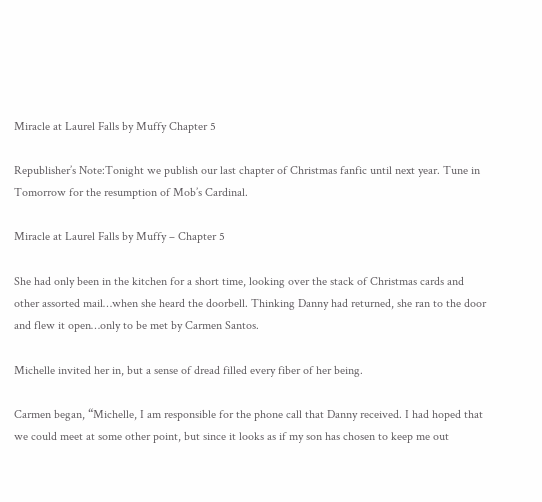Miracle at Laurel Falls by Muffy Chapter 5

Republisher’s Note:Tonight we publish our last chapter of Christmas fanfic until next year. Tune in Tomorrow for the resumption of Mob’s Cardinal.

Miracle at Laurel Falls by Muffy – Chapter 5

She had only been in the kitchen for a short time, looking over the stack of Christmas cards and other assorted mail…when she heard the doorbell. Thinking Danny had returned, she ran to the door and flew it open…only to be met by Carmen Santos.

Michelle invited her in, but a sense of dread filled every fiber of her being.

Carmen began, “Michelle, I am responsible for the phone call that Danny received. I had hoped that we could meet at some other point, but since it looks as if my son has chosen to keep me out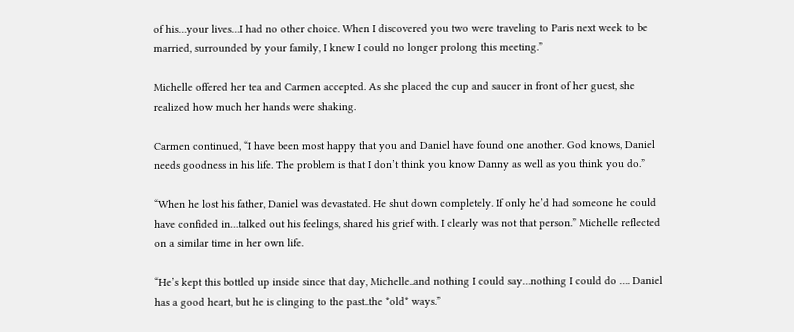of his…your lives…I had no other choice. When I discovered you two were traveling to Paris next week to be married, surrounded by your family, I knew I could no longer prolong this meeting.”

Michelle offered her tea and Carmen accepted. As she placed the cup and saucer in front of her guest, she realized how much her hands were shaking.

Carmen continued, “I have been most happy that you and Daniel have found one another. God knows, Daniel needs goodness in his life. The problem is that I don’t think you know Danny as well as you think you do.”

“When he lost his father, Daniel was devastated. He shut down completely. If only he’d had someone he could have confided in…talked out his feelings, shared his grief with. I clearly was not that person.” Michelle reflected on a similar time in her own life.

“He’s kept this bottled up inside since that day, Michelle..and nothing I could say…nothing I could do …. Daniel has a good heart, but he is clinging to the past..the *old* ways.”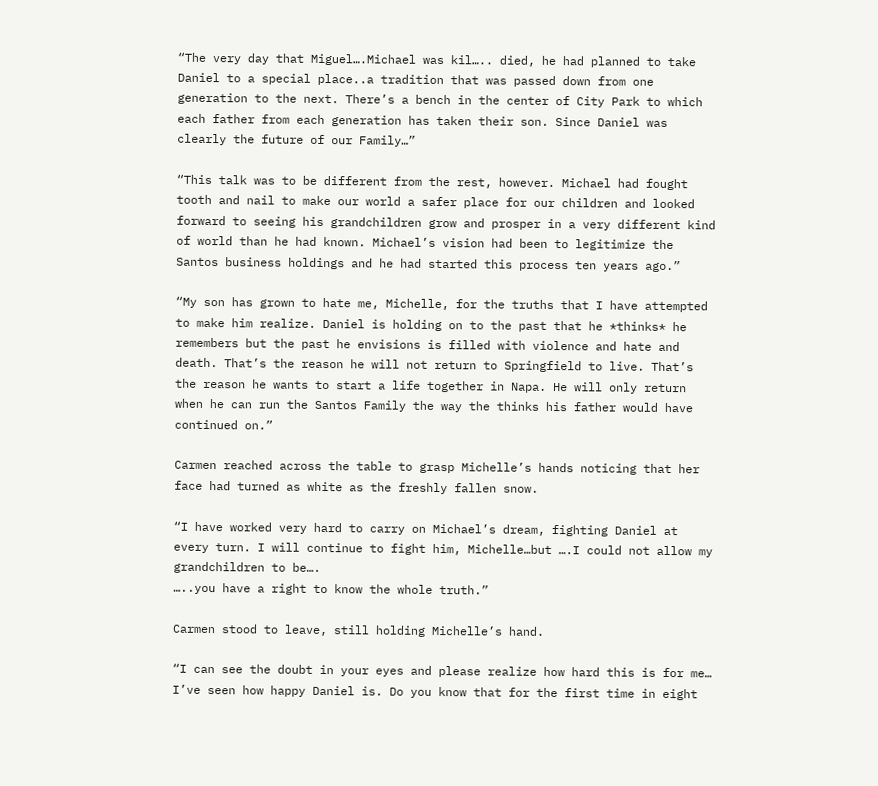“The very day that Miguel….Michael was kil….. died, he had planned to take Daniel to a special place..a tradition that was passed down from one generation to the next. There’s a bench in the center of City Park to which each father from each generation has taken their son. Since Daniel was clearly the future of our Family…”

“This talk was to be different from the rest, however. Michael had fought tooth and nail to make our world a safer place for our children and looked forward to seeing his grandchildren grow and prosper in a very different kind of world than he had known. Michael’s vision had been to legitimize the Santos business holdings and he had started this process ten years ago.”

“My son has grown to hate me, Michelle, for the truths that I have attempted to make him realize. Daniel is holding on to the past that he *thinks* he remembers but the past he envisions is filled with violence and hate and death. That’s the reason he will not return to Springfield to live. That’s the reason he wants to start a life together in Napa. He will only return when he can run the Santos Family the way the thinks his father would have continued on.”

Carmen reached across the table to grasp Michelle’s hands noticing that her face had turned as white as the freshly fallen snow.

“I have worked very hard to carry on Michael’s dream, fighting Daniel at every turn. I will continue to fight him, Michelle…but ….I could not allow my grandchildren to be….
…..you have a right to know the whole truth.”

Carmen stood to leave, still holding Michelle’s hand.

“I can see the doubt in your eyes and please realize how hard this is for me… I’ve seen how happy Daniel is. Do you know that for the first time in eight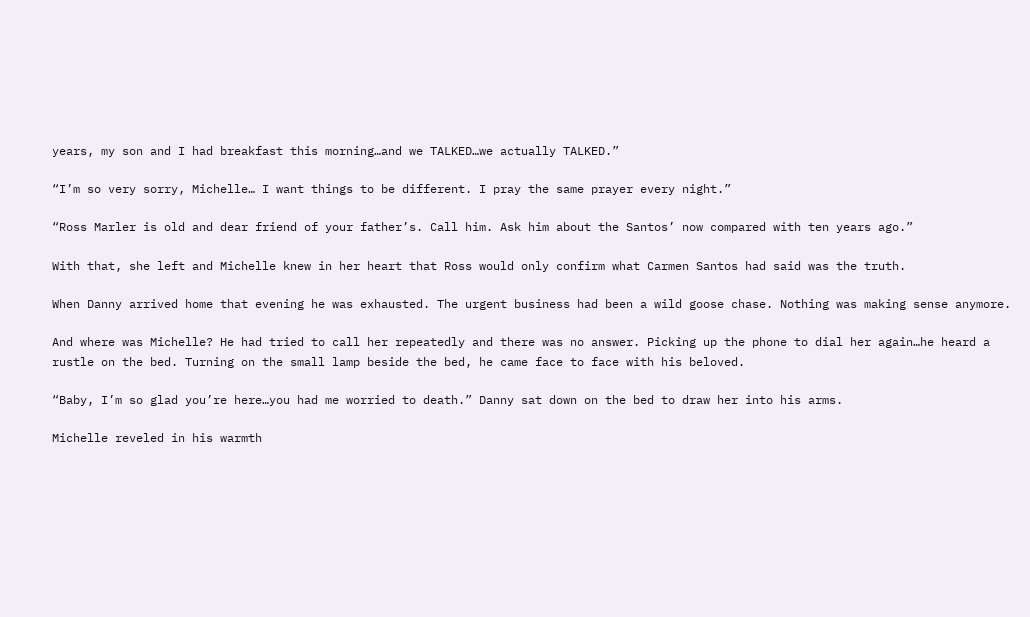years, my son and I had breakfast this morning…and we TALKED…we actually TALKED.”

“I’m so very sorry, Michelle… I want things to be different. I pray the same prayer every night.”

“Ross Marler is old and dear friend of your father’s. Call him. Ask him about the Santos’ now compared with ten years ago.”

With that, she left and Michelle knew in her heart that Ross would only confirm what Carmen Santos had said was the truth.

When Danny arrived home that evening he was exhausted. The urgent business had been a wild goose chase. Nothing was making sense anymore.

And where was Michelle? He had tried to call her repeatedly and there was no answer. Picking up the phone to dial her again…he heard a rustle on the bed. Turning on the small lamp beside the bed, he came face to face with his beloved.

“Baby, I’m so glad you’re here…you had me worried to death.” Danny sat down on the bed to draw her into his arms.

Michelle reveled in his warmth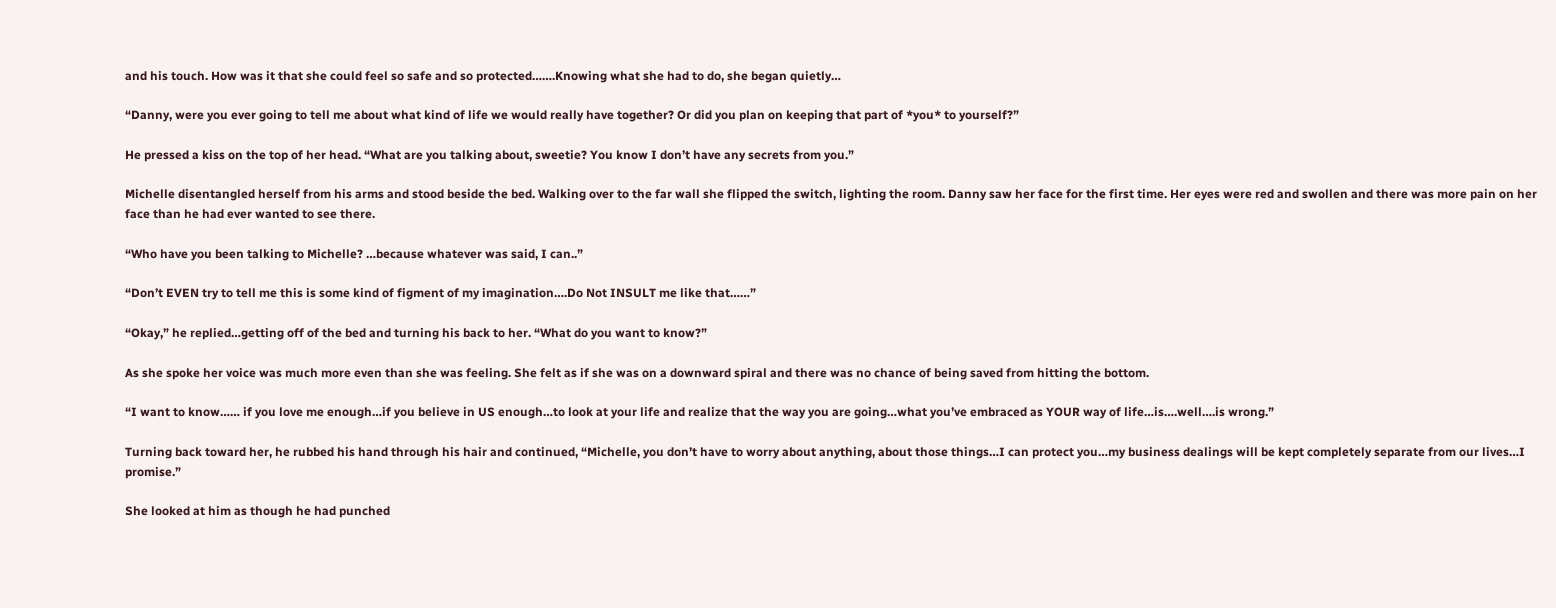and his touch. How was it that she could feel so safe and so protected…….Knowing what she had to do, she began quietly…

“Danny, were you ever going to tell me about what kind of life we would really have together? Or did you plan on keeping that part of *you* to yourself?”

He pressed a kiss on the top of her head. “What are you talking about, sweetie? You know I don’t have any secrets from you.”

Michelle disentangled herself from his arms and stood beside the bed. Walking over to the far wall she flipped the switch, lighting the room. Danny saw her face for the first time. Her eyes were red and swollen and there was more pain on her face than he had ever wanted to see there.

“Who have you been talking to Michelle? …because whatever was said, I can..”

“Don’t EVEN try to tell me this is some kind of figment of my imagination….Do Not INSULT me like that……”

“Okay,” he replied…getting off of the bed and turning his back to her. “What do you want to know?”

As she spoke her voice was much more even than she was feeling. She felt as if she was on a downward spiral and there was no chance of being saved from hitting the bottom.

“I want to know…… if you love me enough…if you believe in US enough…to look at your life and realize that the way you are going…what you’ve embraced as YOUR way of life…is….well….is wrong.”

Turning back toward her, he rubbed his hand through his hair and continued, “Michelle, you don’t have to worry about anything, about those things…I can protect you…my business dealings will be kept completely separate from our lives…I promise.”

She looked at him as though he had punched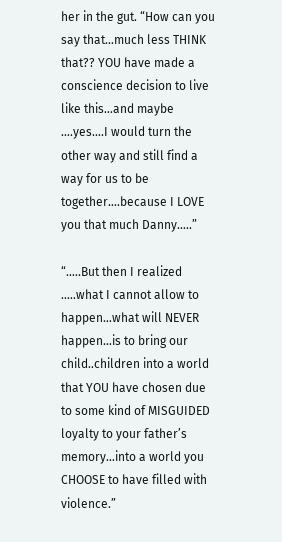her in the gut. “How can you say that…much less THINK that?? YOU have made a conscience decision to live like this…and maybe ….yes….I would turn the other way and still find a way for us to be together….because I LOVE you that much Danny…..”

“…..But then I realized …..what I cannot allow to happen…what will NEVER happen…is to bring our child..children into a world that YOU have chosen due to some kind of MISGUIDED loyalty to your father’s memory…into a world you CHOOSE to have filled with violence.”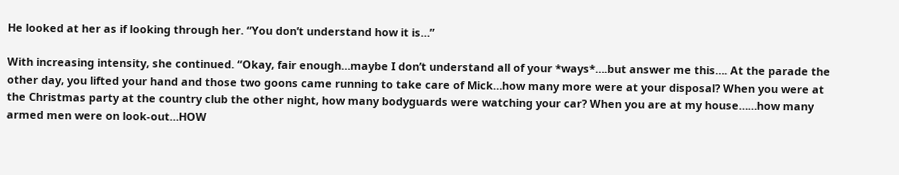He looked at her as if looking through her. “You don’t understand how it is…”

With increasing intensity, she continued. “Okay, fair enough…maybe I don’t understand all of your *ways*….but answer me this…. At the parade the other day, you lifted your hand and those two goons came running to take care of Mick…how many more were at your disposal? When you were at the Christmas party at the country club the other night, how many bodyguards were watching your car? When you are at my house……how many armed men were on look-out…HOW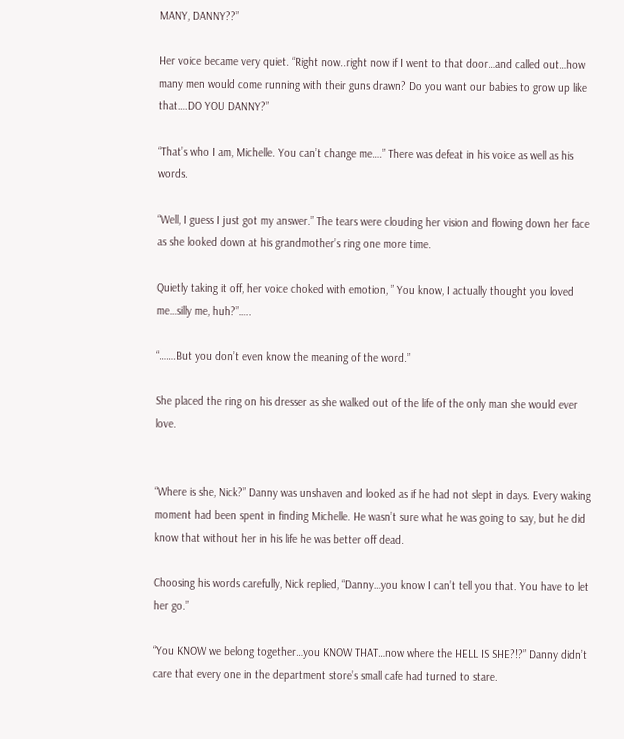MANY, DANNY??”

Her voice became very quiet. “Right now..right now if I went to that door…and called out…how many men would come running with their guns drawn? Do you want our babies to grow up like that….DO YOU DANNY?”

“That’s who I am, Michelle. You can’t change me….” There was defeat in his voice as well as his words.

“Well, I guess I just got my answer.” The tears were clouding her vision and flowing down her face as she looked down at his grandmother’s ring one more time.

Quietly taking it off, her voice choked with emotion, ” You know, I actually thought you loved me…silly me, huh?”…..

“…….But you don’t even know the meaning of the word.”

She placed the ring on his dresser as she walked out of the life of the only man she would ever love.


“Where is she, Nick?” Danny was unshaven and looked as if he had not slept in days. Every waking moment had been spent in finding Michelle. He wasn’t sure what he was going to say, but he did know that without her in his life he was better off dead.

Choosing his words carefully, Nick replied, “Danny…you know I can’t tell you that. You have to let her go.”

“You KNOW we belong together…you KNOW THAT…now where the HELL IS SHE?!?” Danny didn’t care that every one in the department store’s small cafe had turned to stare.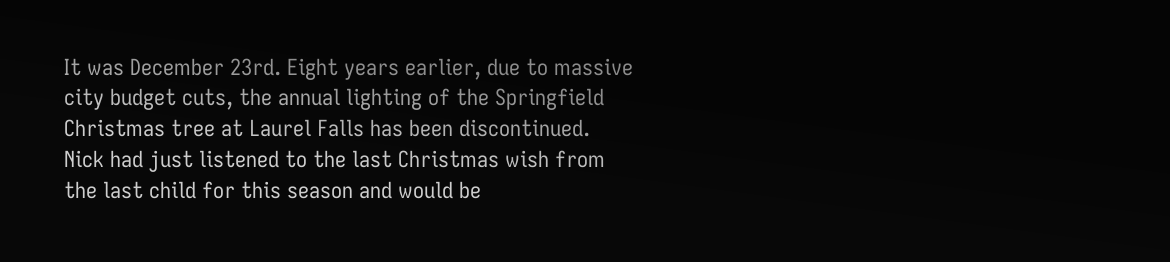It was December 23rd. Eight years earlier, due to massive city budget cuts, the annual lighting of the Springfield Christmas tree at Laurel Falls has been discontinued. Nick had just listened to the last Christmas wish from the last child for this season and would be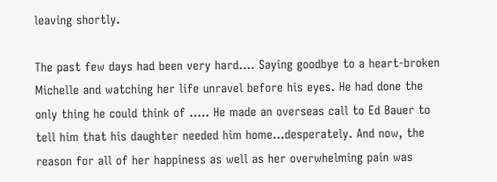leaving shortly.

The past few days had been very hard…. Saying goodbye to a heart-broken Michelle and watching her life unravel before his eyes. He had done the only thing he could think of ….. He made an overseas call to Ed Bauer to tell him that his daughter needed him home…desperately. And now, the reason for all of her happiness as well as her overwhelming pain was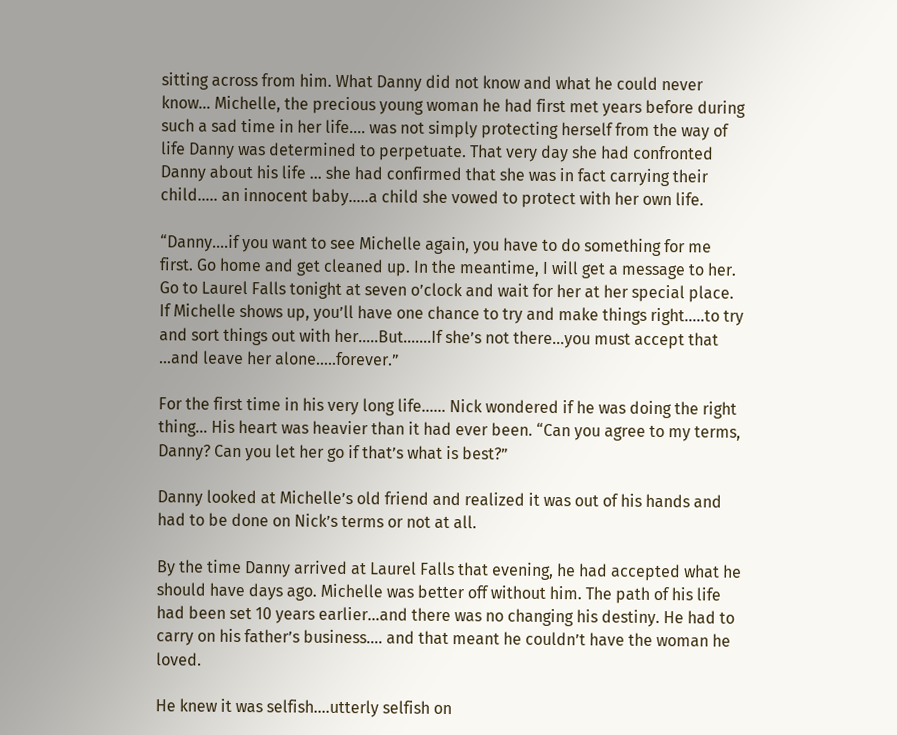sitting across from him. What Danny did not know and what he could never know… Michelle, the precious young woman he had first met years before during such a sad time in her life…. was not simply protecting herself from the way of life Danny was determined to perpetuate. That very day she had confronted Danny about his life … she had confirmed that she was in fact carrying their child….. an innocent baby…..a child she vowed to protect with her own life.

“Danny….if you want to see Michelle again, you have to do something for me first. Go home and get cleaned up. In the meantime, I will get a message to her. Go to Laurel Falls tonight at seven o’clock and wait for her at her special place. If Michelle shows up, you’ll have one chance to try and make things right…..to try and sort things out with her…..But…….If she’s not there…you must accept that …and leave her alone…..forever.”

For the first time in his very long life…… Nick wondered if he was doing the right thing… His heart was heavier than it had ever been. “Can you agree to my terms, Danny? Can you let her go if that’s what is best?”

Danny looked at Michelle’s old friend and realized it was out of his hands and had to be done on Nick’s terms or not at all.

By the time Danny arrived at Laurel Falls that evening, he had accepted what he should have days ago. Michelle was better off without him. The path of his life had been set 10 years earlier…and there was no changing his destiny. He had to carry on his father’s business…. and that meant he couldn’t have the woman he loved.

He knew it was selfish….utterly selfish on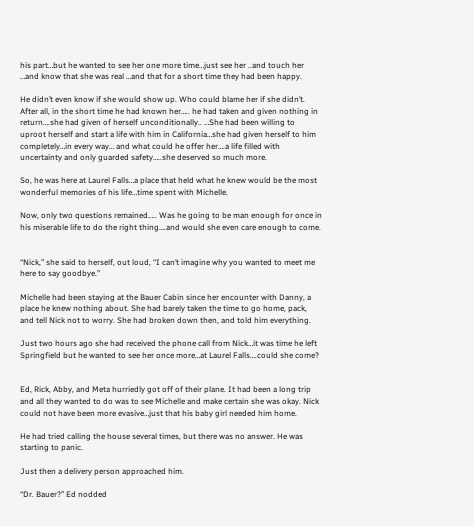his part…but he wanted to see her one more time…just see her ..and touch her …and know that she was real …and that for a short time they had been happy.

He didn’t even know if she would show up. Who could blame her if she didn’t. After all, in the short time he had known her….. he had taken and given nothing in return….she had given of herself unconditionally.. …She had been willing to uproot herself and start a life with him in California…she had given herself to him completely…in every way… and what could he offer her….a life filled with uncertainty and only guarded safety…..she deserved so much more.

So, he was here at Laurel Falls…a place that held what he knew would be the most wonderful memories of his life…time spent with Michelle.

Now, only two questions remained….. Was he going to be man enough for once in his miserable life to do the right thing….and would she even care enough to come.


“Nick,” she said to herself, out loud, “I can’t imagine why you wanted to meet me here to say goodbye.”

Michelle had been staying at the Bauer Cabin since her encounter with Danny, a place he knew nothing about. She had barely taken the time to go home, pack, and tell Nick not to worry. She had broken down then, and told him everything.

Just two hours ago she had received the phone call from Nick…it was time he left Springfield but he wanted to see her once more…at Laurel Falls….could she come?


Ed, Rick, Abby, and Meta hurriedly got off of their plane. It had been a long trip and all they wanted to do was to see Michelle and make certain she was okay. Nick could not have been more evasive…just that his baby girl needed him home.

He had tried calling the house several times, but there was no answer. He was starting to panic.

Just then a delivery person approached him.

“Dr. Bauer?” Ed nodded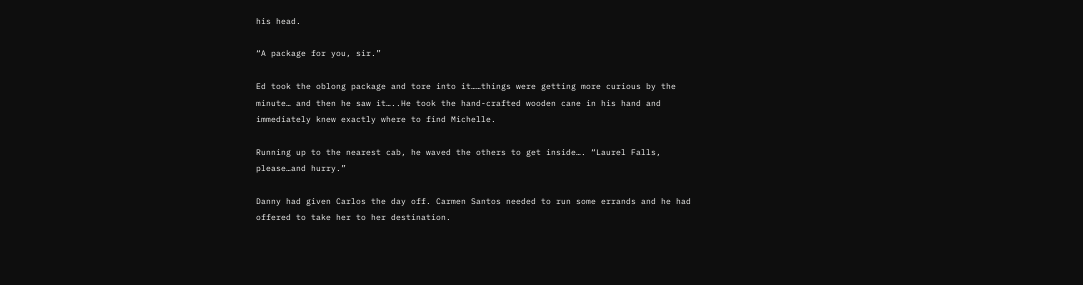his head.

“A package for you, sir.”

Ed took the oblong package and tore into it……things were getting more curious by the minute… and then he saw it…..He took the hand-crafted wooden cane in his hand and immediately knew exactly where to find Michelle.

Running up to the nearest cab, he waved the others to get inside…. “Laurel Falls, please…and hurry.”

Danny had given Carlos the day off. Carmen Santos needed to run some errands and he had offered to take her to her destination.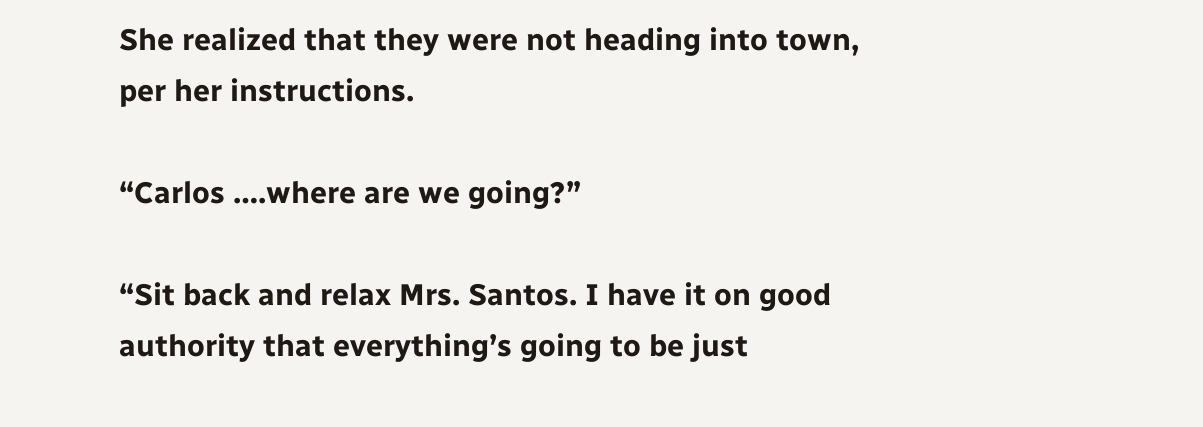She realized that they were not heading into town, per her instructions.

“Carlos ….where are we going?”

“Sit back and relax Mrs. Santos. I have it on good authority that everything’s going to be just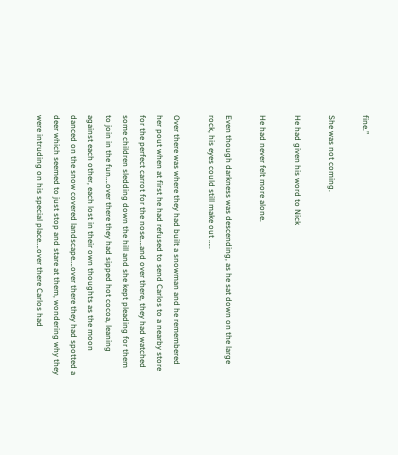fine.”

She was not coming.

He had given his word to Nick

He had never felt more alone.

Even though darkness was descending, as he sat down on the large rock, his eyes could still make out …..

Over there was where they had built a snowman and he remembered her pout when at first he had refused to send Carlos to a nearby store for the perfect carrot for the nose….and over there, they had watched some children sledding down the hill and she kept pleading for them to join in the fun….over there they had sipped hot cocoa, leaning against each other, each lost in their own thoughts as the moon danced on the snow covered landscape….over there they had spotted a deer which seemed to just stop and stare at them, wondering why they were intruding on his special place….over there Carlos had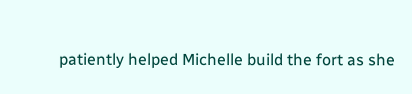patiently helped Michelle build the fort as she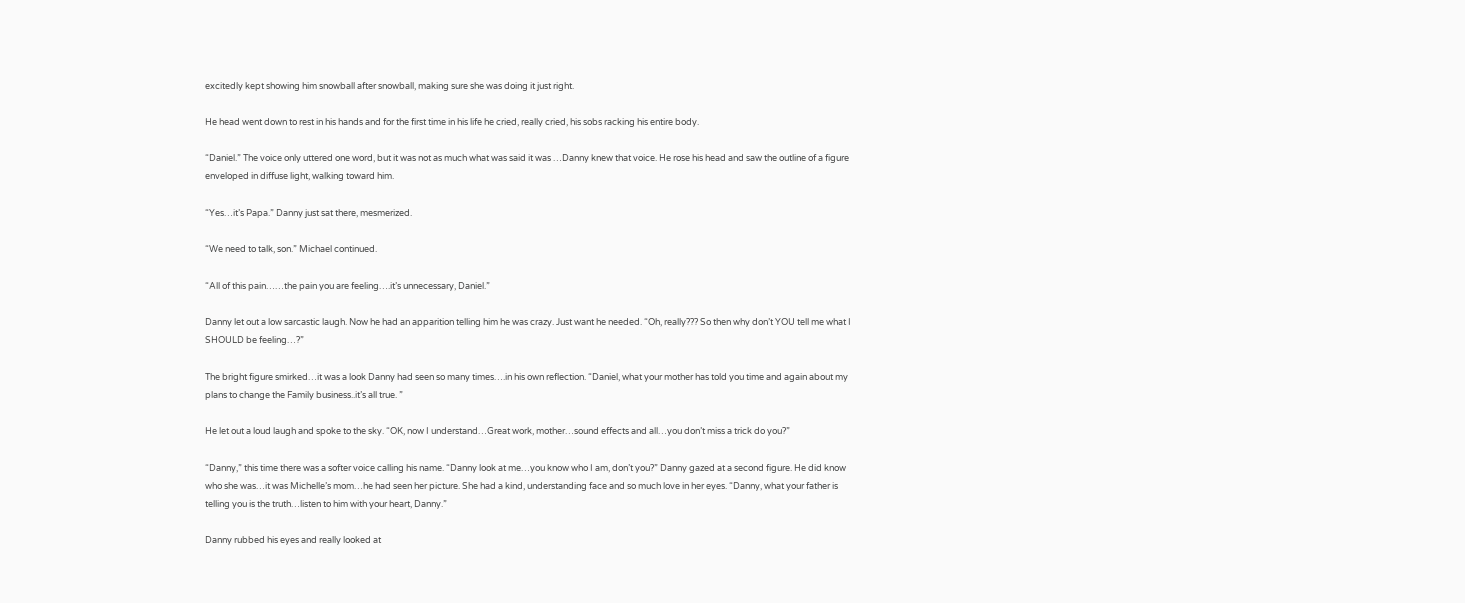excitedly kept showing him snowball after snowball, making sure she was doing it just right.

He head went down to rest in his hands and for the first time in his life he cried, really cried, his sobs racking his entire body.

“Daniel.” The voice only uttered one word, but it was not as much what was said it was …Danny knew that voice. He rose his head and saw the outline of a figure enveloped in diffuse light, walking toward him.

“Yes…it’s Papa.” Danny just sat there, mesmerized.

“We need to talk, son.” Michael continued.

“All of this pain……the pain you are feeling….it’s unnecessary, Daniel.”

Danny let out a low sarcastic laugh. Now he had an apparition telling him he was crazy. Just want he needed. “Oh, really??? So then why don’t YOU tell me what I SHOULD be feeling…?”

The bright figure smirked…it was a look Danny had seen so many times….in his own reflection. “Daniel, what your mother has told you time and again about my plans to change the Family business..it’s all true. ”

He let out a loud laugh and spoke to the sky. “OK, now I understand…Great work, mother…sound effects and all…you don’t miss a trick do you?”

“Danny,” this time there was a softer voice calling his name. “Danny look at me…you know who I am, don’t you?” Danny gazed at a second figure. He did know who she was…it was Michelle’s mom…he had seen her picture. She had a kind, understanding face and so much love in her eyes. “Danny, what your father is telling you is the truth…listen to him with your heart, Danny.”

Danny rubbed his eyes and really looked at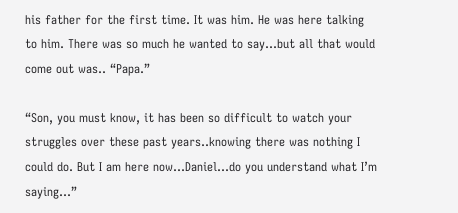his father for the first time. It was him. He was here talking to him. There was so much he wanted to say…but all that would come out was.. “Papa.”

“Son, you must know, it has been so difficult to watch your struggles over these past years..knowing there was nothing I could do. But I am here now…Daniel…do you understand what I’m saying…”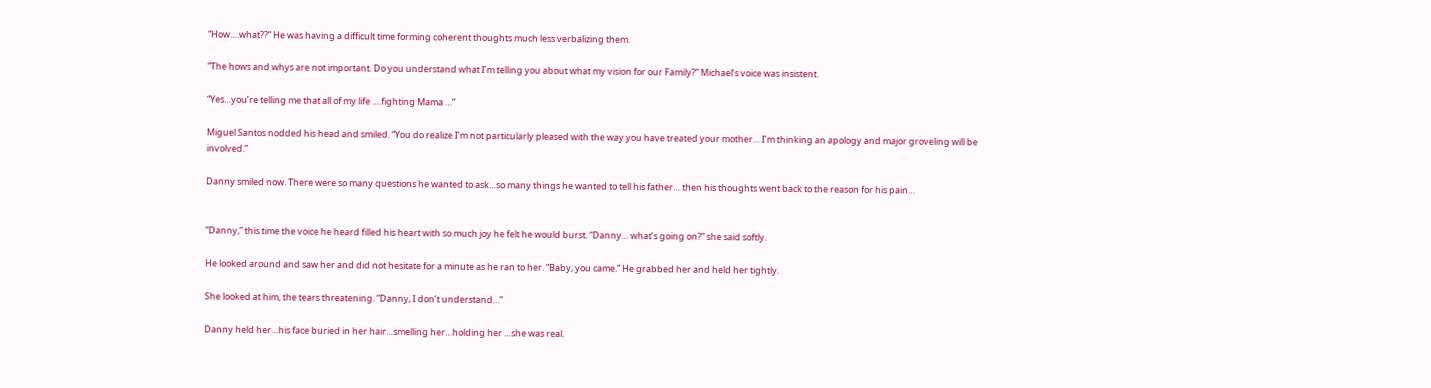“How….what??” He was having a difficult time forming coherent thoughts much less verbalizing them.

“The hows and whys are not important. Do you understand what I’m telling you about what my vision for our Family?” Michael’s voice was insistent.

“Yes…you’re telling me that all of my life ….fighting Mama …”

Miguel Santos nodded his head and smiled. “You do realize I’m not particularly pleased with the way you have treated your mother… I’m thinking an apology and major groveling will be involved.”

Danny smiled now. There were so many questions he wanted to ask…so many things he wanted to tell his father… then his thoughts went back to the reason for his pain…


“Danny,” this time the voice he heard filled his heart with so much joy he felt he would burst. “Danny… what’s going on?” she said softly.

He looked around and saw her and did not hesitate for a minute as he ran to her. “Baby, you came.” He grabbed her and held her tightly.

She looked at him, the tears threatening. “Danny, I don’t understand…”

Danny held her…his face buried in her hair…smelling her…holding her …she was real.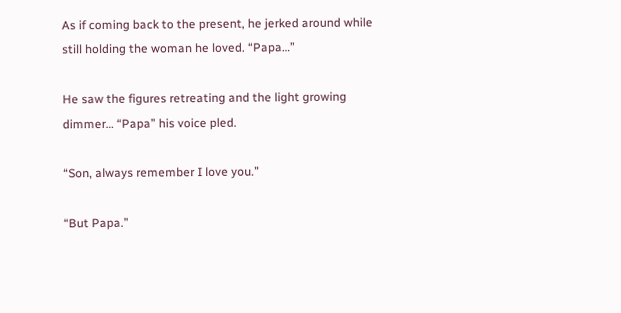As if coming back to the present, he jerked around while still holding the woman he loved. “Papa…”

He saw the figures retreating and the light growing dimmer… “Papa” his voice pled.

“Son, always remember I love you.”

“But Papa.”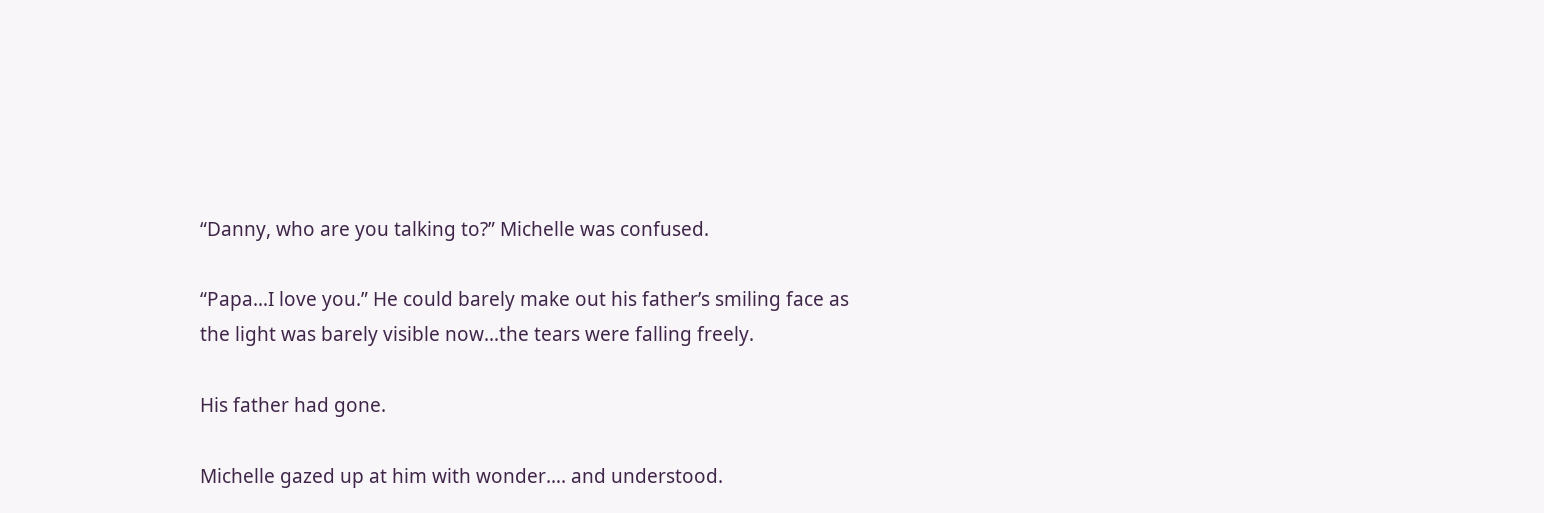“Danny, who are you talking to?” Michelle was confused.

“Papa…I love you.” He could barely make out his father’s smiling face as the light was barely visible now…the tears were falling freely.

His father had gone.

Michelle gazed up at him with wonder…. and understood.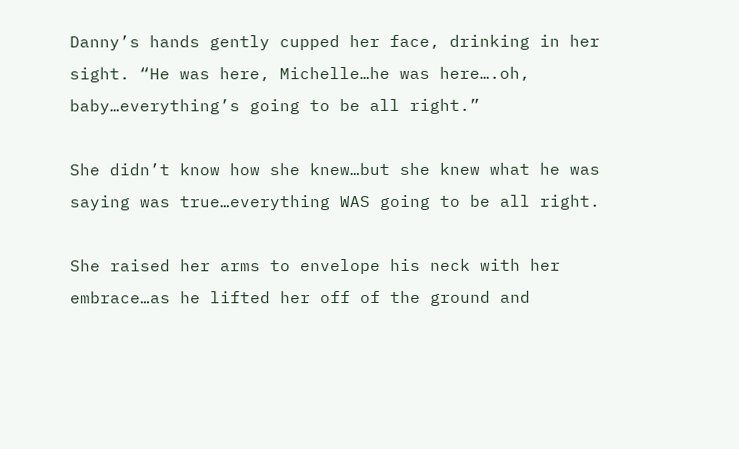Danny’s hands gently cupped her face, drinking in her sight. “He was here, Michelle…he was here….oh, baby…everything’s going to be all right.”

She didn’t know how she knew…but she knew what he was saying was true…everything WAS going to be all right.

She raised her arms to envelope his neck with her embrace…as he lifted her off of the ground and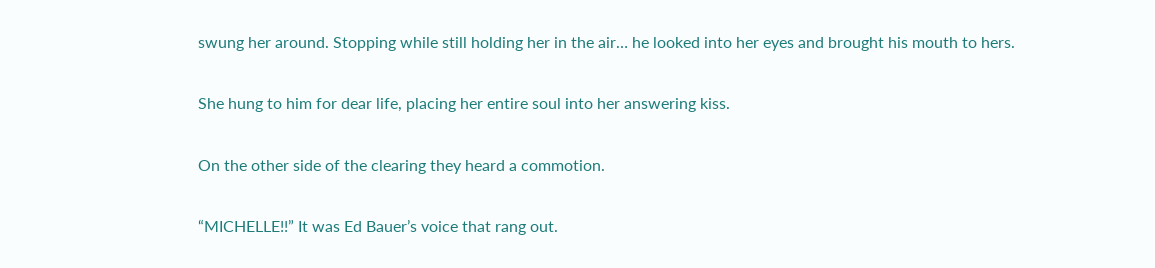swung her around. Stopping while still holding her in the air… he looked into her eyes and brought his mouth to hers.

She hung to him for dear life, placing her entire soul into her answering kiss.

On the other side of the clearing they heard a commotion.

“MICHELLE!!” It was Ed Bauer’s voice that rang out.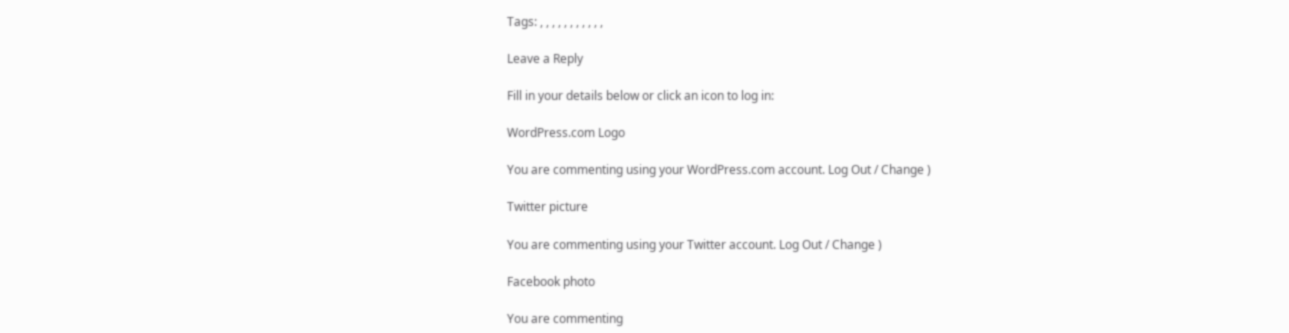Tags: , , , , , , , , , , ,

Leave a Reply

Fill in your details below or click an icon to log in:

WordPress.com Logo

You are commenting using your WordPress.com account. Log Out / Change )

Twitter picture

You are commenting using your Twitter account. Log Out / Change )

Facebook photo

You are commenting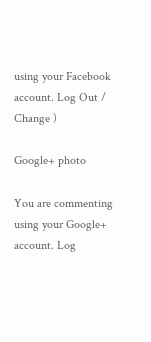using your Facebook account. Log Out / Change )

Google+ photo

You are commenting using your Google+ account. Log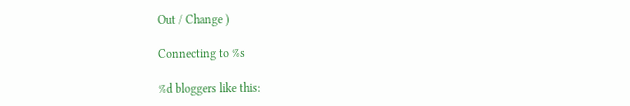Out / Change )

Connecting to %s

%d bloggers like this: